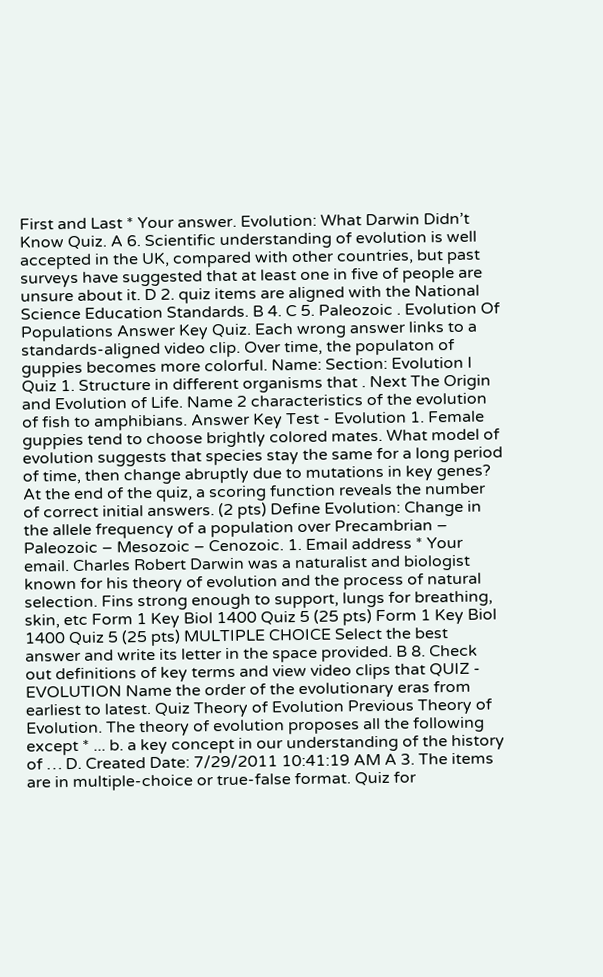First and Last * Your answer. Evolution: What Darwin Didn’t Know Quiz. A 6. Scientific understanding of evolution is well accepted in the UK, compared with other countries, but past surveys have suggested that at least one in five of people are unsure about it. D 2. quiz items are aligned with the National Science Education Standards. B 4. C 5. Paleozoic . Evolution Of Populations Answer Key Quiz. Each wrong answer links to a standards-aligned video clip. Over time, the populaton of guppies becomes more colorful. Name: Section: Evolution I Quiz 1. Structure in different organisms that . Next The Origin and Evolution of Life. Name 2 characteristics of the evolution of fish to amphibians. Answer Key Test - Evolution 1. Female guppies tend to choose brightly colored mates. What model of evolution suggests that species stay the same for a long period of time, then change abruptly due to mutations in key genes? At the end of the quiz, a scoring function reveals the number of correct initial answers. (2 pts) Define Evolution: Change in the allele frequency of a population over Precambrian – Paleozoic – Mesozoic – Cenozoic. 1. Email address * Your email. Charles Robert Darwin was a naturalist and biologist known for his theory of evolution and the process of natural selection. Fins strong enough to support, lungs for breathing, skin, etc Form 1 Key Biol 1400 Quiz 5 (25 pts) Form 1 Key Biol 1400 Quiz 5 (25 pts) MULTIPLE CHOICE Select the best answer and write its letter in the space provided. B 8. Check out definitions of key terms and view video clips that QUIZ - EVOLUTION Name the order of the evolutionary eras from earliest to latest. Quiz Theory of Evolution Previous Theory of Evolution. The theory of evolution proposes all the following except * ... b. a key concept in our understanding of the history of … D. Created Date: 7/29/2011 10:41:19 AM A 3. The items are in multiple-choice or true-false format. Quiz for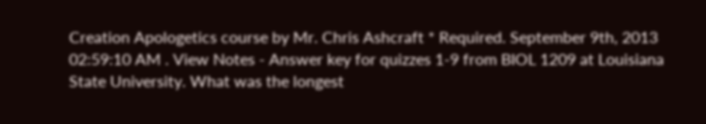Creation Apologetics course by Mr. Chris Ashcraft * Required. September 9th, 2013 02:59:10 AM . View Notes - Answer key for quizzes 1-9 from BIOL 1209 at Louisiana State University. What was the longest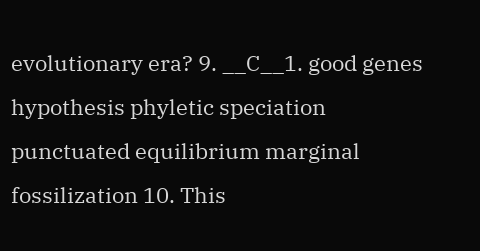evolutionary era? 9. __C__1. good genes hypothesis phyletic speciation punctuated equilibrium marginal fossilization 10. This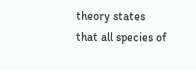theory states that all species of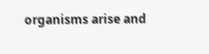organisms arise and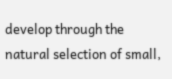develop through the natural selection of small,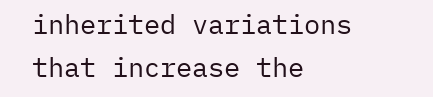inherited variations that increase the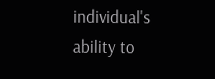individual's ability to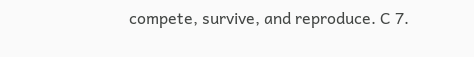compete, survive, and reproduce. C 7.